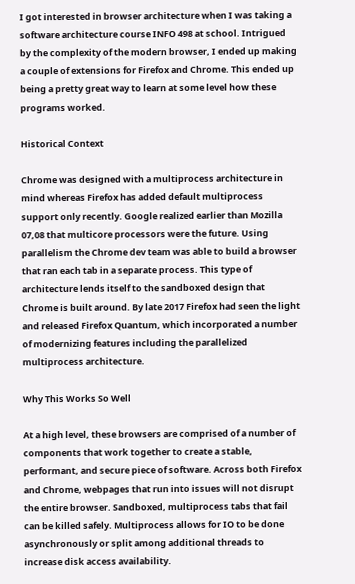I got interested in browser architecture when I was taking a software architecture course INFO 498 at school. Intrigued by the complexity of the modern browser, I ended up making a couple of extensions for Firefox and Chrome. This ended up being a pretty great way to learn at some level how these programs worked.

Historical Context

Chrome was designed with a multiprocess architecture in mind whereas Firefox has added default multiprocess support only recently. Google realized earlier than Mozilla 07,08 that multicore processors were the future. Using parallelism the Chrome dev team was able to build a browser that ran each tab in a separate process. This type of architecture lends itself to the sandboxed design that Chrome is built around. By late 2017 Firefox had seen the light and released Firefox Quantum, which incorporated a number of modernizing features including the parallelized multiprocess architecture.

Why This Works So Well

At a high level, these browsers are comprised of a number of components that work together to create a stable, performant, and secure piece of software. Across both Firefox and Chrome, webpages that run into issues will not disrupt the entire browser. Sandboxed, multiprocess tabs that fail can be killed safely. Multiprocess allows for IO to be done asynchronously or split among additional threads to increase disk access availability.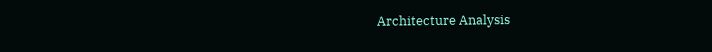Architecture Analysis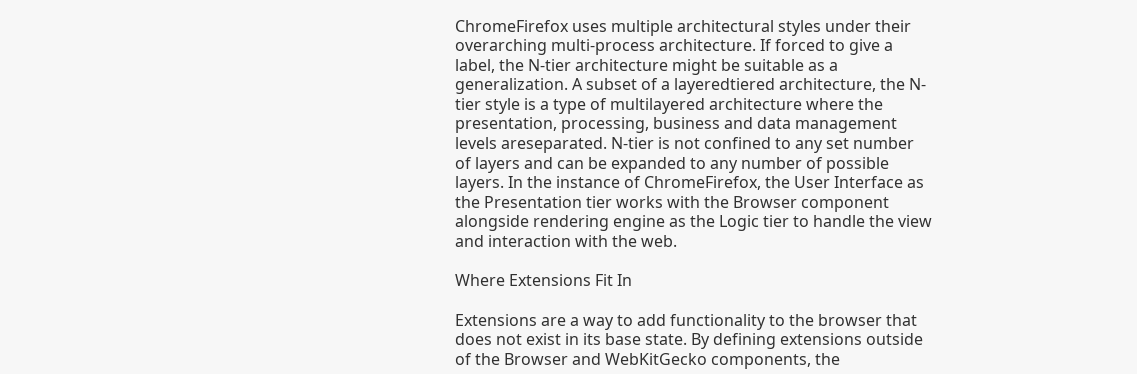ChromeFirefox uses multiple architectural styles under their overarching multi-process architecture. If forced to give a label, the N-tier architecture might be suitable as a generalization. A subset of a layeredtiered architecture, the N-tier style is a type of multilayered architecture where the presentation, processing, business and data management levels areseparated. N-tier is not confined to any set number of layers and can be expanded to any number of possible layers. In the instance of ChromeFirefox, the User Interface as the Presentation tier works with the Browser component alongside rendering engine as the Logic tier to handle the view and interaction with the web.

Where Extensions Fit In

Extensions are a way to add functionality to the browser that does not exist in its base state. By defining extensions outside of the Browser and WebKitGecko components, the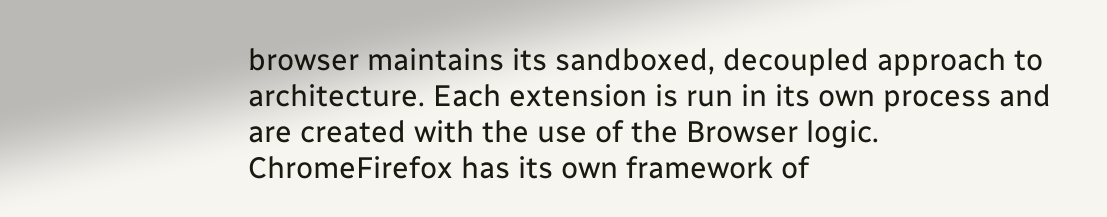browser maintains its sandboxed, decoupled approach to architecture. Each extension is run in its own process and are created with the use of the Browser logic. ChromeFirefox has its own framework of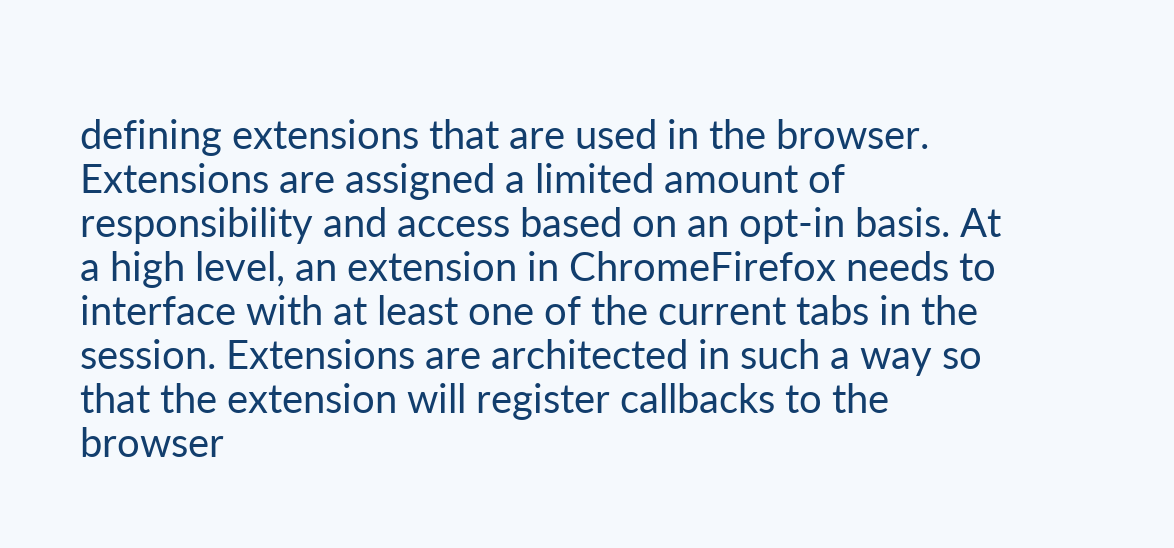defining extensions that are used in the browser. Extensions are assigned a limited amount of responsibility and access based on an opt-in basis. At a high level, an extension in ChromeFirefox needs to interface with at least one of the current tabs in the session. Extensions are architected in such a way so that the extension will register callbacks to the browser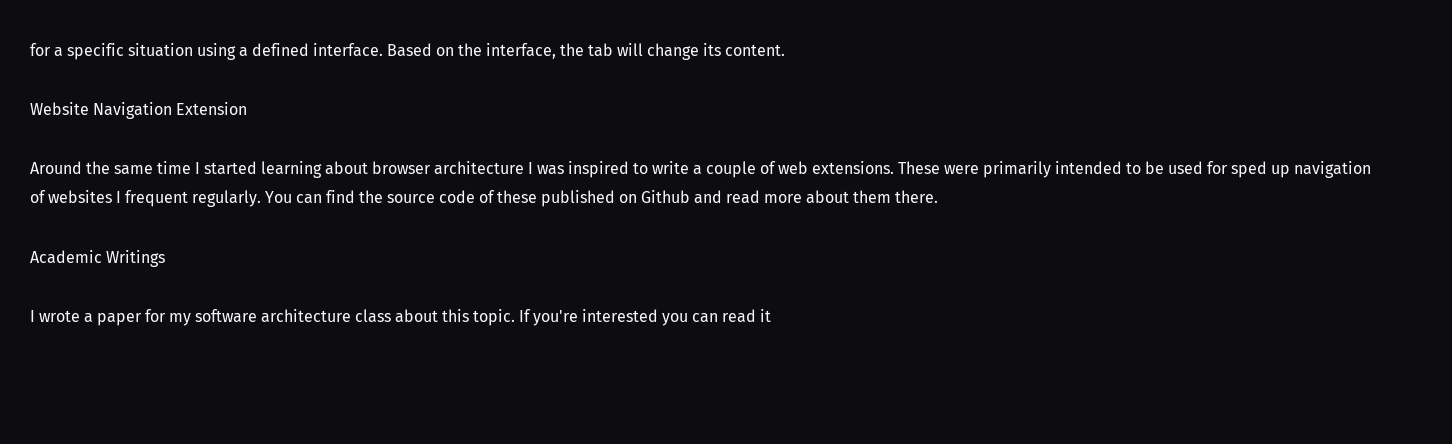for a specific situation using a defined interface. Based on the interface, the tab will change its content.

Website Navigation Extension

Around the same time I started learning about browser architecture I was inspired to write a couple of web extensions. These were primarily intended to be used for sped up navigation of websites I frequent regularly. You can find the source code of these published on Github and read more about them there.

Academic Writings

I wrote a paper for my software architecture class about this topic. If you're interested you can read it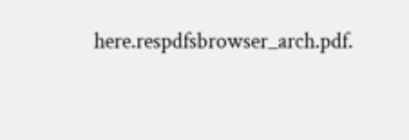here.respdfsbrowser_arch.pdf.